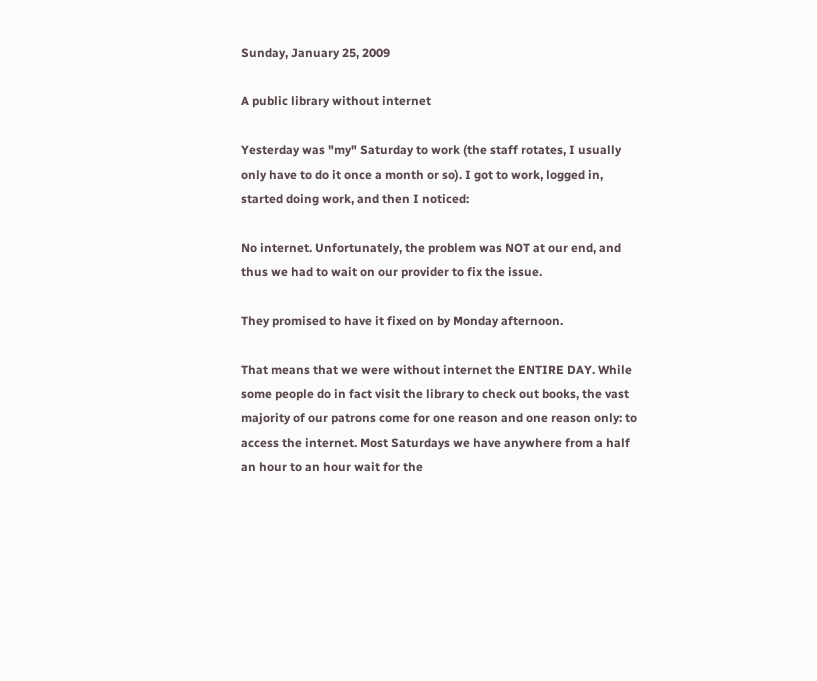Sunday, January 25, 2009

A public library without internet

Yesterday was "my" Saturday to work (the staff rotates, I usually only have to do it once a month or so). I got to work, logged in, started doing work, and then I noticed:

No internet. Unfortunately, the problem was NOT at our end, and thus we had to wait on our provider to fix the issue.

They promised to have it fixed on by Monday afternoon.

That means that we were without internet the ENTIRE DAY. While some people do in fact visit the library to check out books, the vast majority of our patrons come for one reason and one reason only: to access the internet. Most Saturdays we have anywhere from a half an hour to an hour wait for the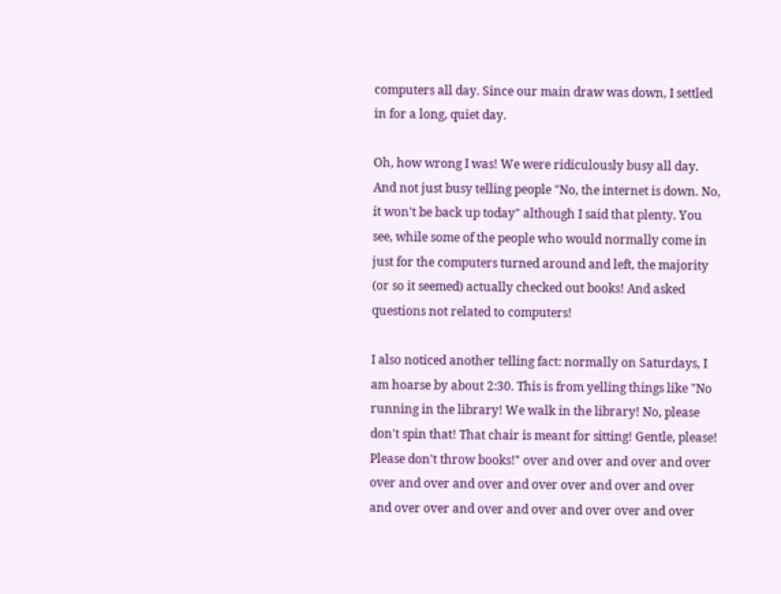computers all day. Since our main draw was down, I settled in for a long, quiet day.

Oh, how wrong I was! We were ridiculously busy all day. And not just busy telling people "No, the internet is down. No, it won't be back up today" although I said that plenty. You see, while some of the people who would normally come in just for the computers turned around and left, the majority (or so it seemed) actually checked out books! And asked questions not related to computers!

I also noticed another telling fact: normally on Saturdays, I am hoarse by about 2:30. This is from yelling things like "No running in the library! We walk in the library! No, please don't spin that! That chair is meant for sitting! Gentle, please! Please don't throw books!" over and over and over and over over and over and over and over over and over and over and over over and over and over and over over and over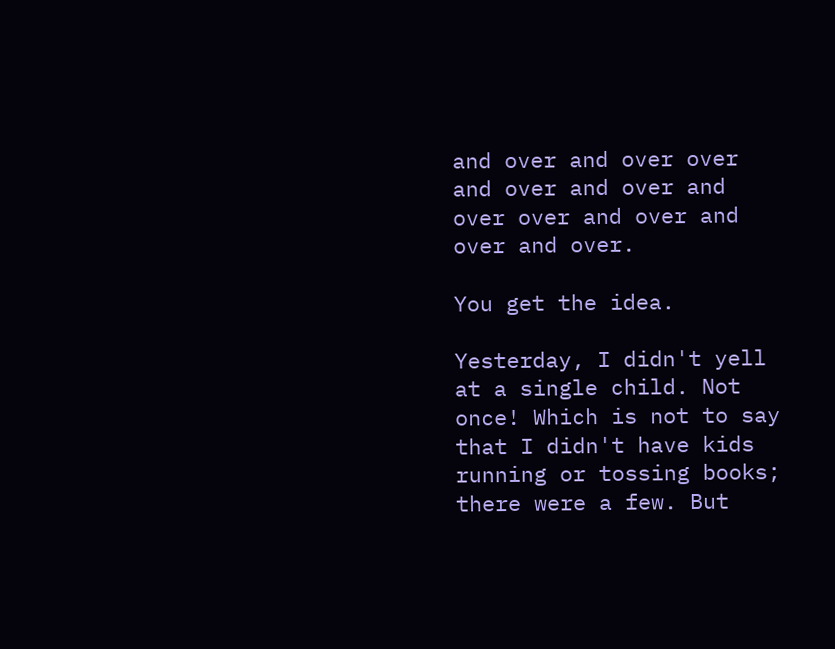and over and over over and over and over and over over and over and over and over.

You get the idea.

Yesterday, I didn't yell at a single child. Not once! Which is not to say that I didn't have kids running or tossing books; there were a few. But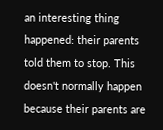an interesting thing happened: their parents told them to stop. This doesn't normally happen because their parents are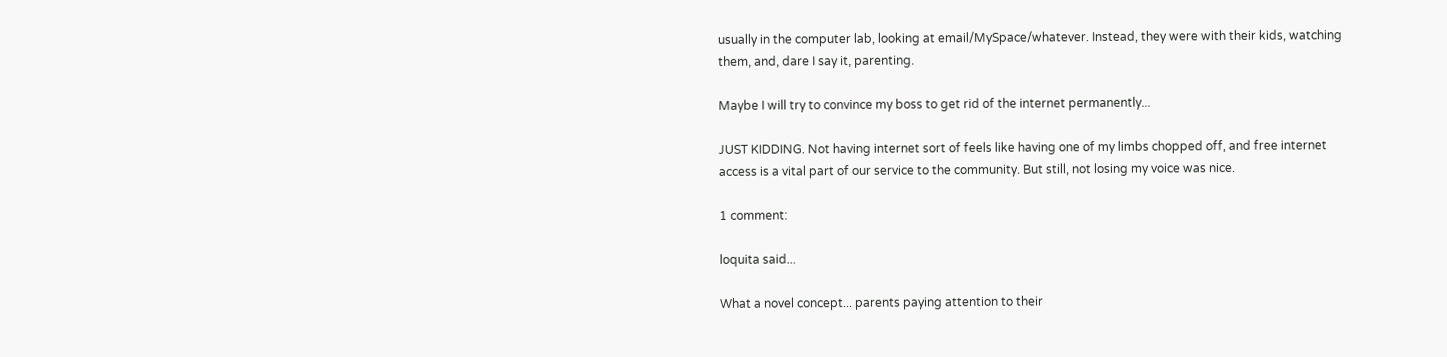usually in the computer lab, looking at email/MySpace/whatever. Instead, they were with their kids, watching them, and, dare I say it, parenting.

Maybe I will try to convince my boss to get rid of the internet permanently...

JUST KIDDING. Not having internet sort of feels like having one of my limbs chopped off, and free internet access is a vital part of our service to the community. But still, not losing my voice was nice.

1 comment:

loquita said...

What a novel concept... parents paying attention to their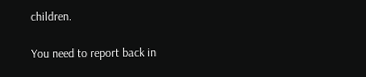children.

You need to report back in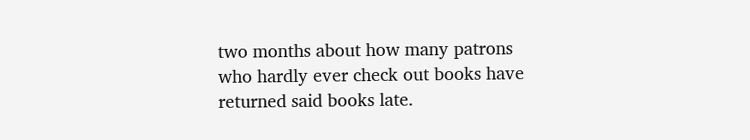two months about how many patrons who hardly ever check out books have returned said books late.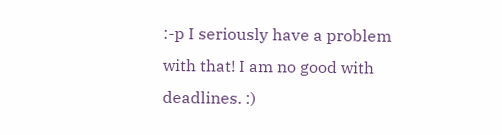:-p I seriously have a problem with that! I am no good with deadlines. :)